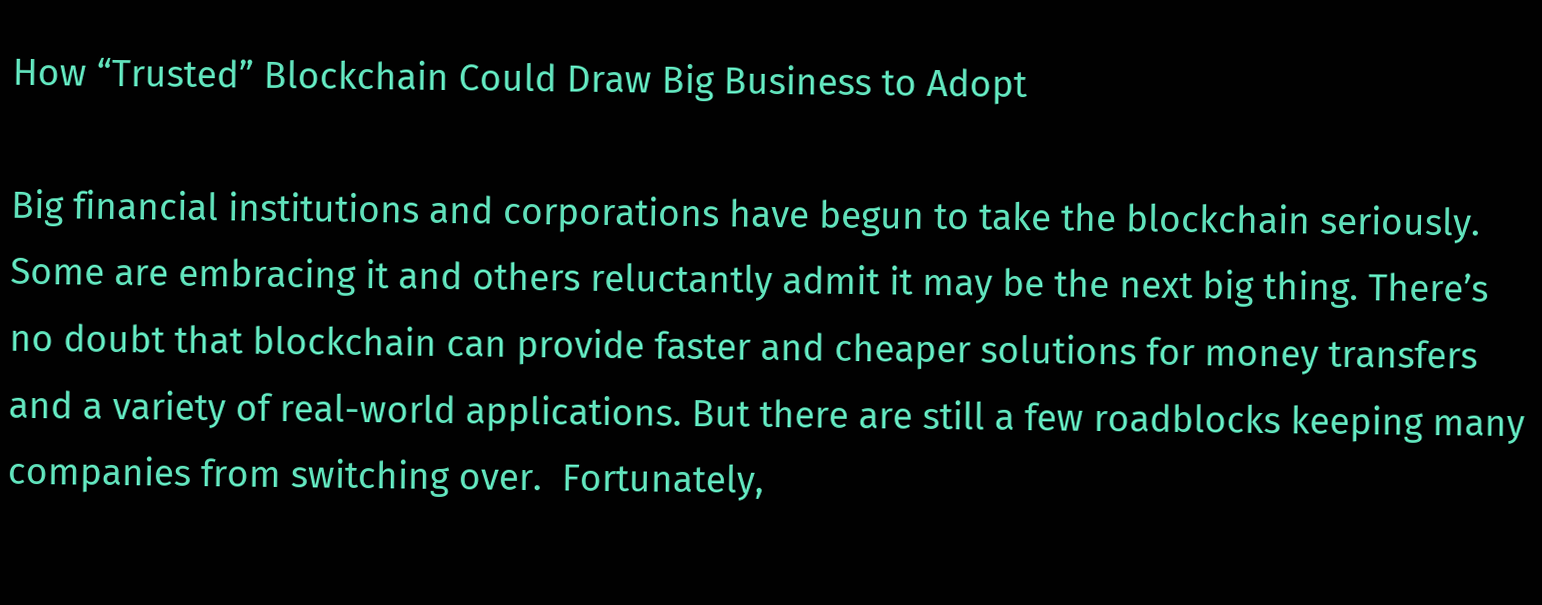How “Trusted” Blockchain Could Draw Big Business to Adopt

Big financial institutions and corporations have begun to take the blockchain seriously. Some are embracing it and others reluctantly admit it may be the next big thing. There’s no doubt that blockchain can provide faster and cheaper solutions for money transfers and a variety of real-world applications. But there are still a few roadblocks keeping many companies from switching over.  Fortunately,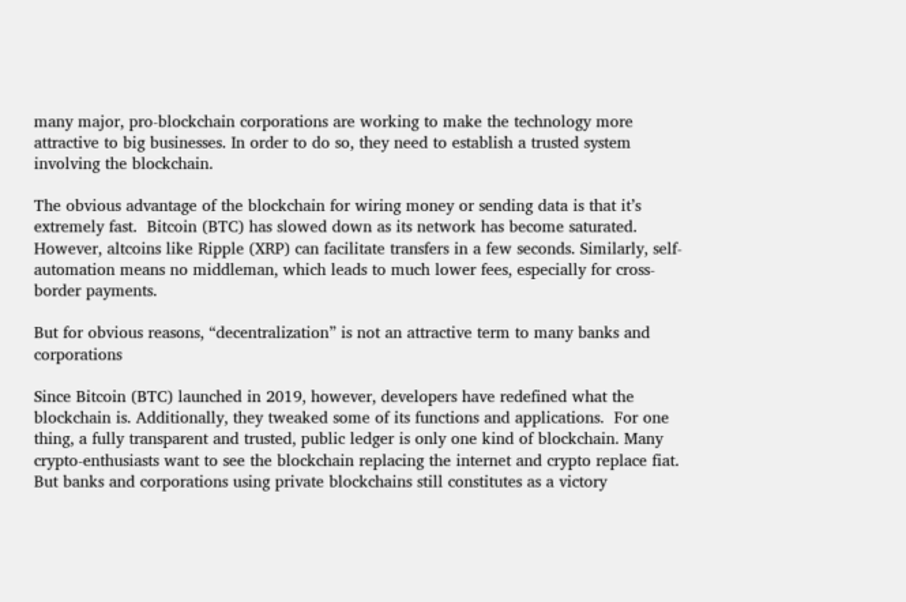many major, pro-blockchain corporations are working to make the technology more attractive to big businesses. In order to do so, they need to establish a trusted system involving the blockchain.

The obvious advantage of the blockchain for wiring money or sending data is that it’s extremely fast.  Bitcoin (BTC) has slowed down as its network has become saturated. However, altcoins like Ripple (XRP) can facilitate transfers in a few seconds. Similarly, self-automation means no middleman, which leads to much lower fees, especially for cross-border payments.

But for obvious reasons, “decentralization” is not an attractive term to many banks and corporations

Since Bitcoin (BTC) launched in 2019, however, developers have redefined what the blockchain is. Additionally, they tweaked some of its functions and applications.  For one thing, a fully transparent and trusted, public ledger is only one kind of blockchain. Many crypto-enthusiasts want to see the blockchain replacing the internet and crypto replace fiat. But banks and corporations using private blockchains still constitutes as a victory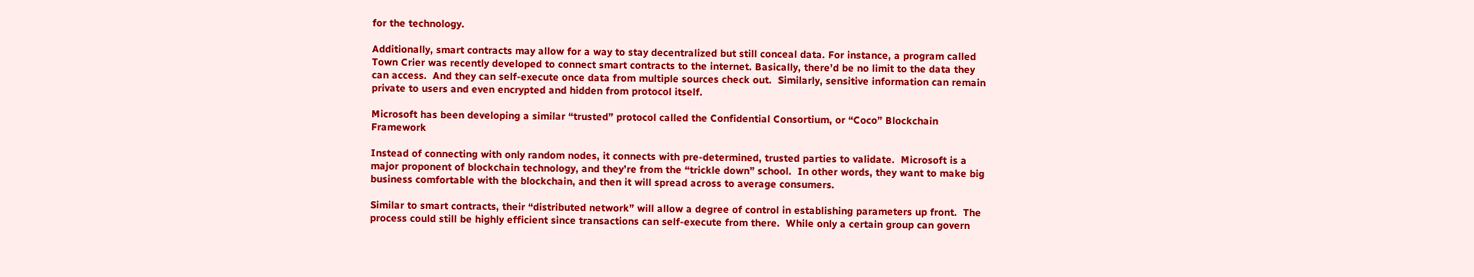for the technology.

Additionally, smart contracts may allow for a way to stay decentralized but still conceal data. For instance, a program called Town Crier was recently developed to connect smart contracts to the internet. Basically, there’d be no limit to the data they can access.  And they can self-execute once data from multiple sources check out.  Similarly, sensitive information can remain private to users and even encrypted and hidden from protocol itself.

Microsoft has been developing a similar “trusted” protocol called the Confidential Consortium, or “Coco” Blockchain Framework

Instead of connecting with only random nodes, it connects with pre-determined, trusted parties to validate.  Microsoft is a major proponent of blockchain technology, and they’re from the “trickle down” school.  In other words, they want to make big business comfortable with the blockchain, and then it will spread across to average consumers.

Similar to smart contracts, their “distributed network” will allow a degree of control in establishing parameters up front.  The process could still be highly efficient since transactions can self-execute from there.  While only a certain group can govern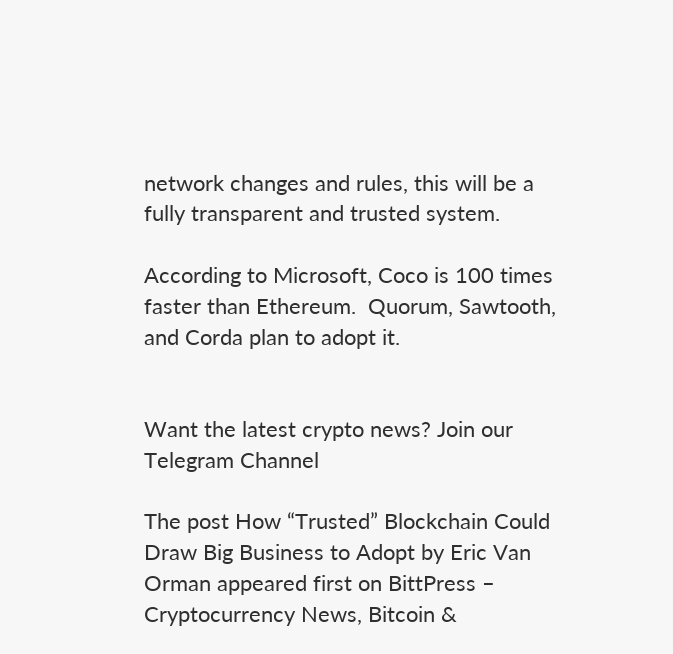network changes and rules, this will be a fully transparent and trusted system.

According to Microsoft, Coco is 100 times faster than Ethereum.  Quorum, Sawtooth, and Corda plan to adopt it.


Want the latest crypto news? Join our Telegram Channel

The post How “Trusted” Blockchain Could Draw Big Business to Adopt by Eric Van Orman appeared first on BittPress – Cryptocurrency News, Bitcoin &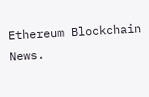Ethereum Blockchain News.